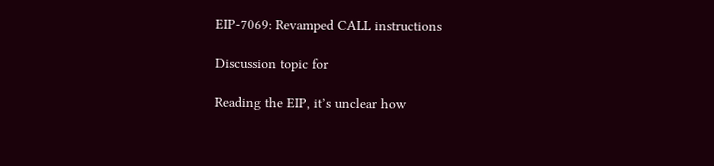EIP-7069: Revamped CALL instructions

Discussion topic for

Reading the EIP, it’s unclear how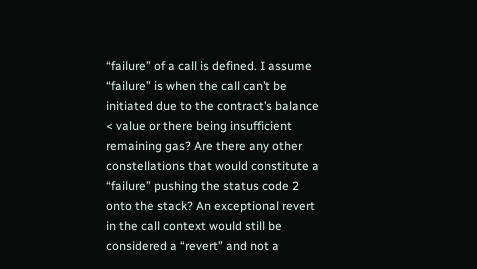“failure” of a call is defined. I assume “failure” is when the call can’t be initiated due to the contract’s balance < value or there being insufficient remaining gas? Are there any other constellations that would constitute a “failure” pushing the status code 2 onto the stack? An exceptional revert in the call context would still be considered a “revert” and not a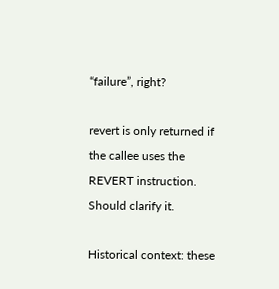“failure”, right?

revert is only returned if the callee uses the REVERT instruction. Should clarify it.

Historical context: these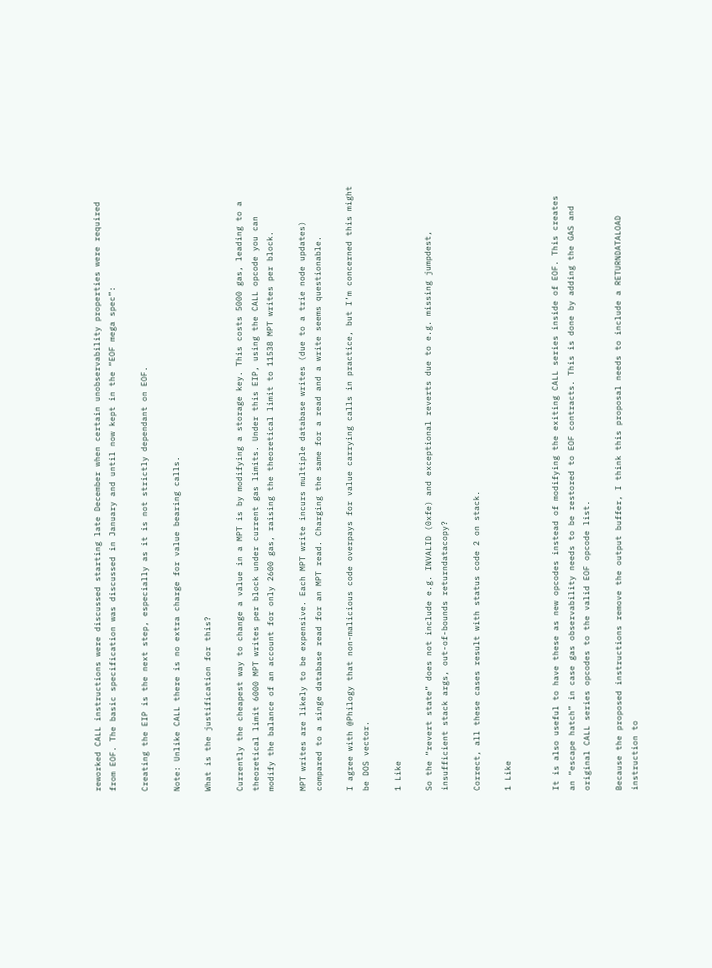reworked CALL instructions were discussed starting late December when certain unobservability properties were required from EOF. The basic specification was discussed in January and until now kept in the “EOF mega spec”:

Creating the EIP is the next step, especially as it is not strictly dependant on EOF.

Note: Unlike CALL there is no extra charge for value bearing calls.

What is the justification for this?

Currently the cheapest way to change a value in a MPT is by modifying a storage key. This costs 5000 gas, leading to a theoretical limit 6000 MPT writes per block under current gas limits. Under this EIP, using the CALL opcode you can modify the balance of an account for only 2600 gas, raising the theoretical limit to 11538 MPT writes per block.

MPT writes are likely to be expensive. Each MPT write incurs multiple database writes (due to a trie node updates) compared to a singe database read for an MPT read. Charging the same for a read and a write seems questionable.

I agree with @Philogy that non-malicious code overpays for value carrying calls in practice, but I’m concerned this might be DOS vector.

1 Like

So the “revert state” does not include e.g. INVALID (0xfe) and exceptional reverts due to e.g. missing jumpdest, insufficient stack args, out-of-bounds returndatacopy?

Correct, all these cases result with status code 2 on stack.

1 Like


It is also useful to have these as new opcodes instead of modifying the exiting CALL series inside of EOF. This creates an “escape hatch” in case gas observability needs to be restored to EOF contracts. This is done by adding the GAS and original CALL series opcodes to the valid EOF opcode list.

Because the proposed instructions remove the output buffer, I think this proposal needs to include a RETURNDATALOAD instruction to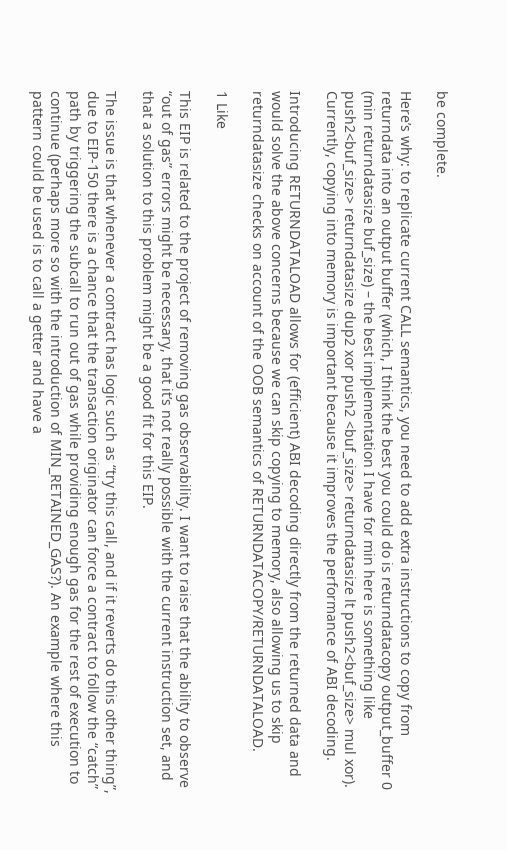be complete.

Here’s why: to replicate current CALL semantics, you need to add extra instructions to copy from returndata into an output buffer (which, I think the best you could do is returndatacopy output_buffer 0 (min returndatasize buf_size) – the best implementation I have for min here is something like push2<buf_size> returndatasize dup2 xor push2 <buf_size> returndatasize lt push2<buf_size> mul xor). Currently, copying into memory is important because it improves the performance of ABI decoding.

Introducing RETURNDATALOAD allows for (efficient) ABI decoding directly from the returned data and would solve the above concerns because we can skip copying to memory, also allowing us to skip returndatasize checks on account of the OOB semantics of RETURNDATACOPY/RETURNDATALOAD.

1 Like

This EIP is related to the project of removing gas observability. I want to raise that the ability to observe “out of gas” errors might be necessary, that it’s not really possible with the current instruction set, and that a solution to this problem might be a good fit for this EIP.

The issue is that whenever a contract has logic such as “try this call, and if it reverts do this other thing”, due to EIP-150 there is a chance that the transaction originator can force a contract to follow the “catch” path by triggering the subcall to run out of gas while providing enough gas for the rest of execution to continue (perhaps more so with the introduction of MIN_RETAINED_GAS?). An example where this pattern could be used is to call a getter and have a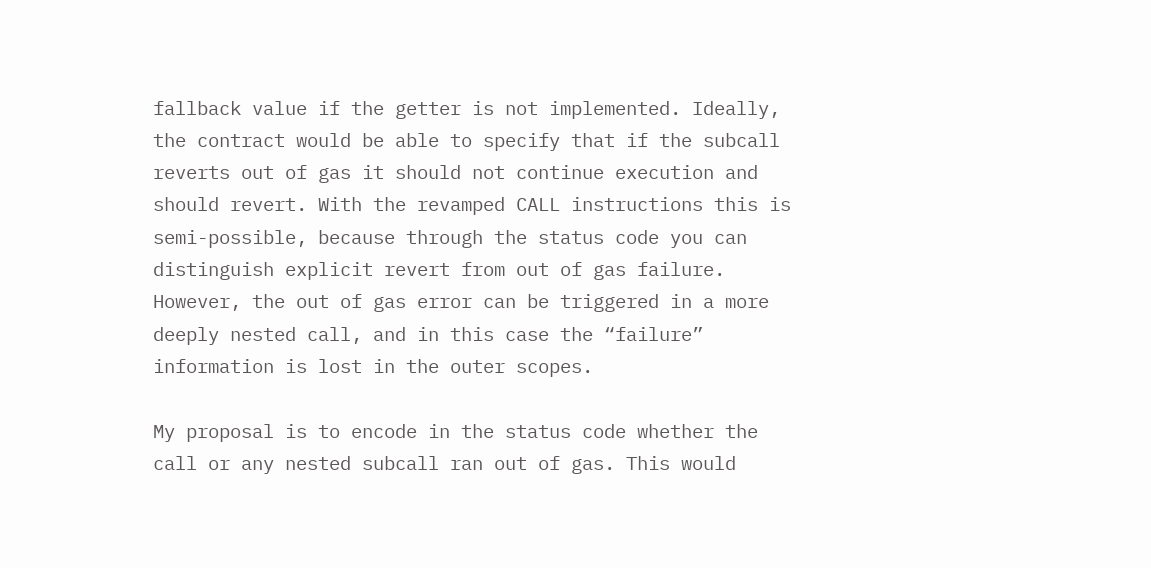fallback value if the getter is not implemented. Ideally, the contract would be able to specify that if the subcall reverts out of gas it should not continue execution and should revert. With the revamped CALL instructions this is semi-possible, because through the status code you can distinguish explicit revert from out of gas failure. However, the out of gas error can be triggered in a more deeply nested call, and in this case the “failure” information is lost in the outer scopes.

My proposal is to encode in the status code whether the call or any nested subcall ran out of gas. This would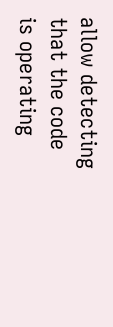allow detecting that the code is operating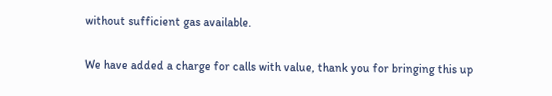without sufficient gas available.

We have added a charge for calls with value, thank you for bringing this up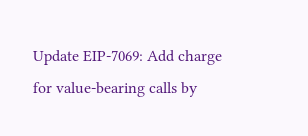Update EIP-7069: Add charge for value-bearing calls by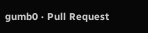gumb0 · Pull Request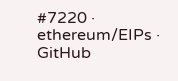#7220 · ethereum/EIPs · GitHub